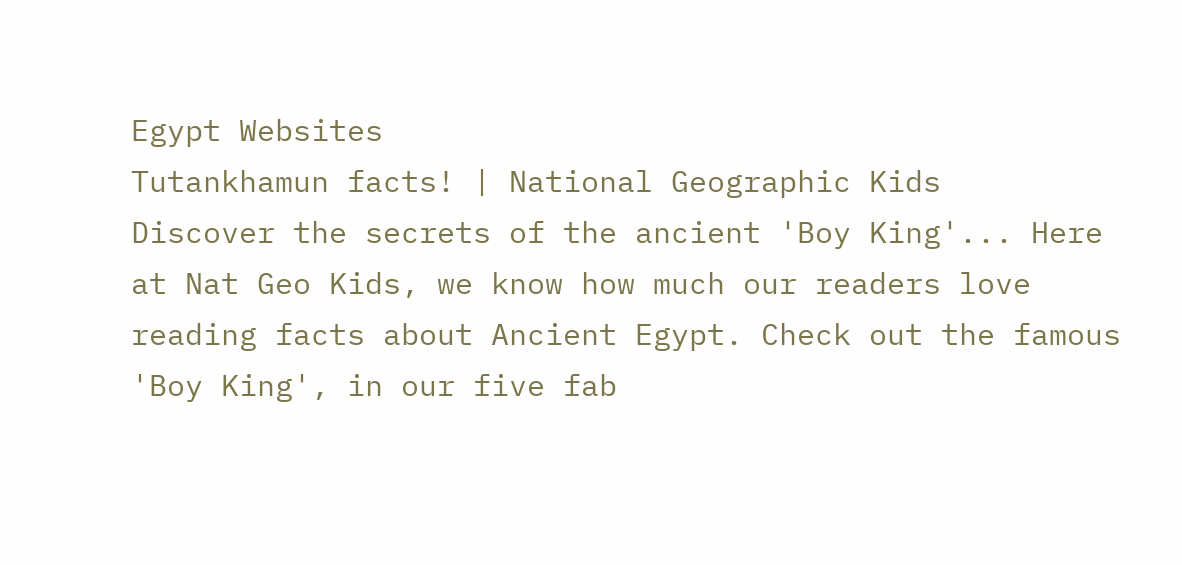Egypt Websites
Tutankhamun facts! | National Geographic Kids
Discover the secrets of the ancient 'Boy King'... Here at Nat Geo Kids, we know how much our readers love reading facts about Ancient Egypt. Check out the famous 'Boy King', in our five fab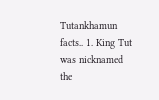Tutankhamun facts.. 1. King Tut was nicknamed the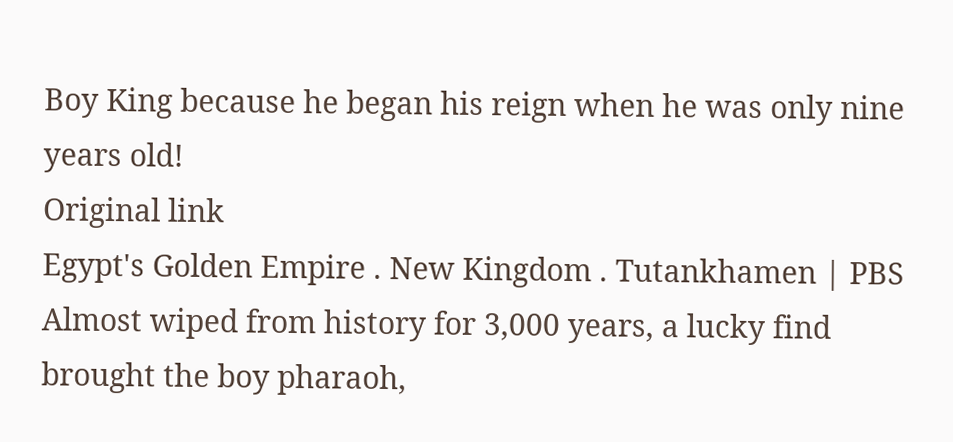Boy King because he began his reign when he was only nine years old!
Original link
Egypt's Golden Empire . New Kingdom . Tutankhamen | PBS
Almost wiped from history for 3,000 years, a lucky find brought the boy pharaoh,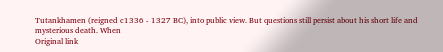Tutankhamen (reigned c1336 - 1327 BC), into public view. But questions still persist about his short life and mysterious death. When
Original link